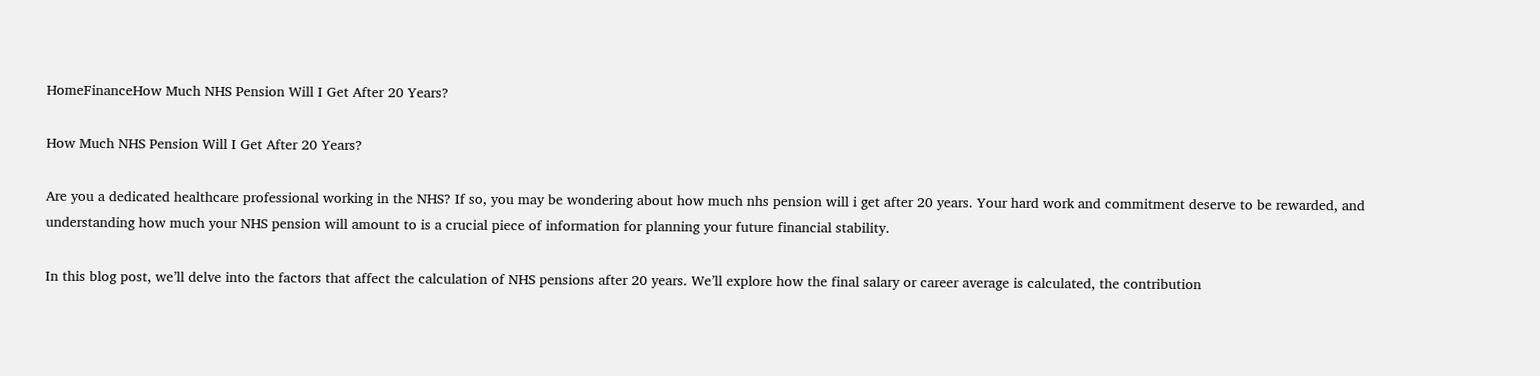HomeFinanceHow Much NHS Pension Will I Get After 20 Years?

How Much NHS Pension Will I Get After 20 Years?

Are you a dedicated healthcare professional working in the NHS? If so, you may be wondering about how much nhs pension will i get after 20 years. Your hard work and commitment deserve to be rewarded, and understanding how much your NHS pension will amount to is a crucial piece of information for planning your future financial stability.

In this blog post, we’ll delve into the factors that affect the calculation of NHS pensions after 20 years. We’ll explore how the final salary or career average is calculated, the contribution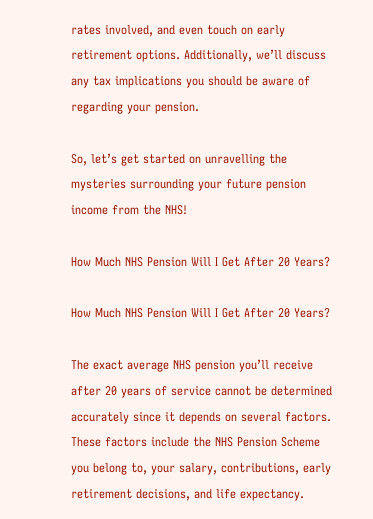rates involved, and even touch on early retirement options. Additionally, we’ll discuss any tax implications you should be aware of regarding your pension.

So, let’s get started on unravelling the mysteries surrounding your future pension income from the NHS!

How Much NHS Pension Will I Get After 20 Years?

How Much NHS Pension Will I Get After 20 Years?

The exact average NHS pension you’ll receive after 20 years of service cannot be determined accurately since it depends on several factors. These factors include the NHS Pension Scheme you belong to, your salary, contributions, early retirement decisions, and life expectancy.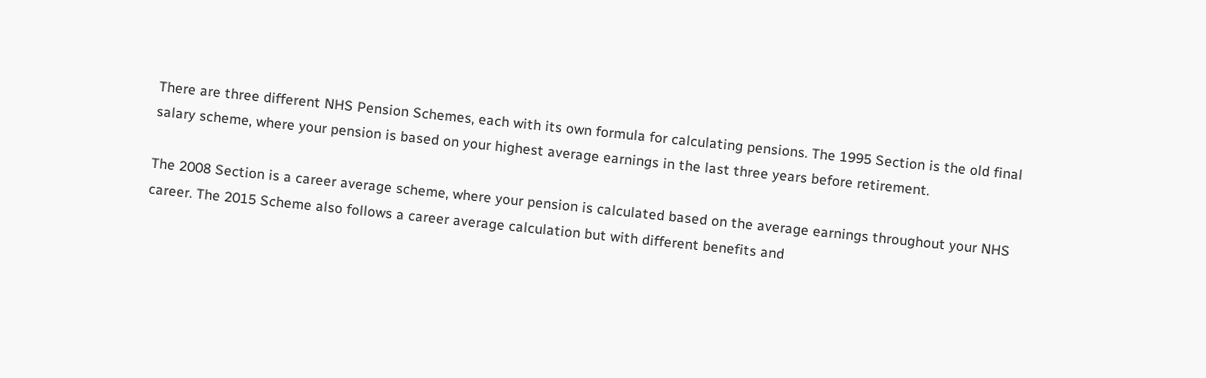There are three different NHS Pension Schemes, each with its own formula for calculating pensions. The 1995 Section is the old final salary scheme, where your pension is based on your highest average earnings in the last three years before retirement.

The 2008 Section is a career average scheme, where your pension is calculated based on the average earnings throughout your NHS career. The 2015 Scheme also follows a career average calculation but with different benefits and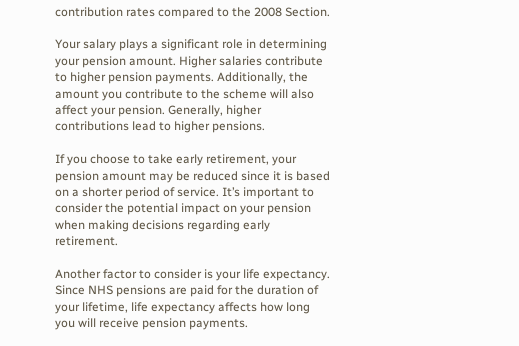contribution rates compared to the 2008 Section.

Your salary plays a significant role in determining your pension amount. Higher salaries contribute to higher pension payments. Additionally, the amount you contribute to the scheme will also affect your pension. Generally, higher contributions lead to higher pensions.

If you choose to take early retirement, your pension amount may be reduced since it is based on a shorter period of service. It’s important to consider the potential impact on your pension when making decisions regarding early retirement.

Another factor to consider is your life expectancy. Since NHS pensions are paid for the duration of your lifetime, life expectancy affects how long you will receive pension payments.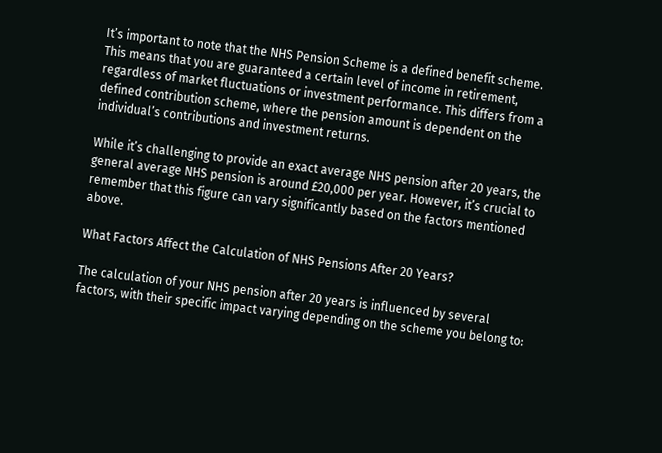It’s important to note that the NHS Pension Scheme is a defined benefit scheme. This means that you are guaranteed a certain level of income in retirement, regardless of market fluctuations or investment performance. This differs from a defined contribution scheme, where the pension amount is dependent on the individual’s contributions and investment returns.

While it’s challenging to provide an exact average NHS pension after 20 years, the general average NHS pension is around £20,000 per year. However, it’s crucial to remember that this figure can vary significantly based on the factors mentioned above.

What Factors Affect the Calculation of NHS Pensions After 20 Years?

The calculation of your NHS pension after 20 years is influenced by several factors, with their specific impact varying depending on the scheme you belong to: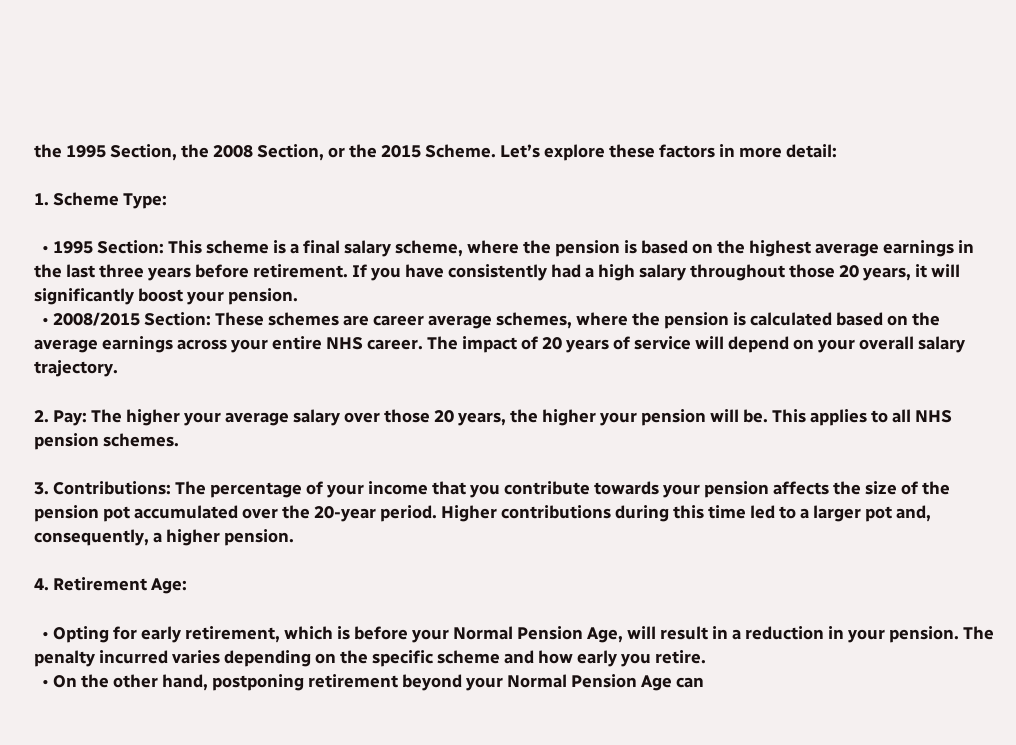the 1995 Section, the 2008 Section, or the 2015 Scheme. Let’s explore these factors in more detail:

1. Scheme Type:

  • 1995 Section: This scheme is a final salary scheme, where the pension is based on the highest average earnings in the last three years before retirement. If you have consistently had a high salary throughout those 20 years, it will significantly boost your pension.
  • 2008/2015 Section: These schemes are career average schemes, where the pension is calculated based on the average earnings across your entire NHS career. The impact of 20 years of service will depend on your overall salary trajectory.

2. Pay: The higher your average salary over those 20 years, the higher your pension will be. This applies to all NHS pension schemes.

3. Contributions: The percentage of your income that you contribute towards your pension affects the size of the pension pot accumulated over the 20-year period. Higher contributions during this time led to a larger pot and, consequently, a higher pension.

4. Retirement Age:

  • Opting for early retirement, which is before your Normal Pension Age, will result in a reduction in your pension. The penalty incurred varies depending on the specific scheme and how early you retire.
  • On the other hand, postponing retirement beyond your Normal Pension Age can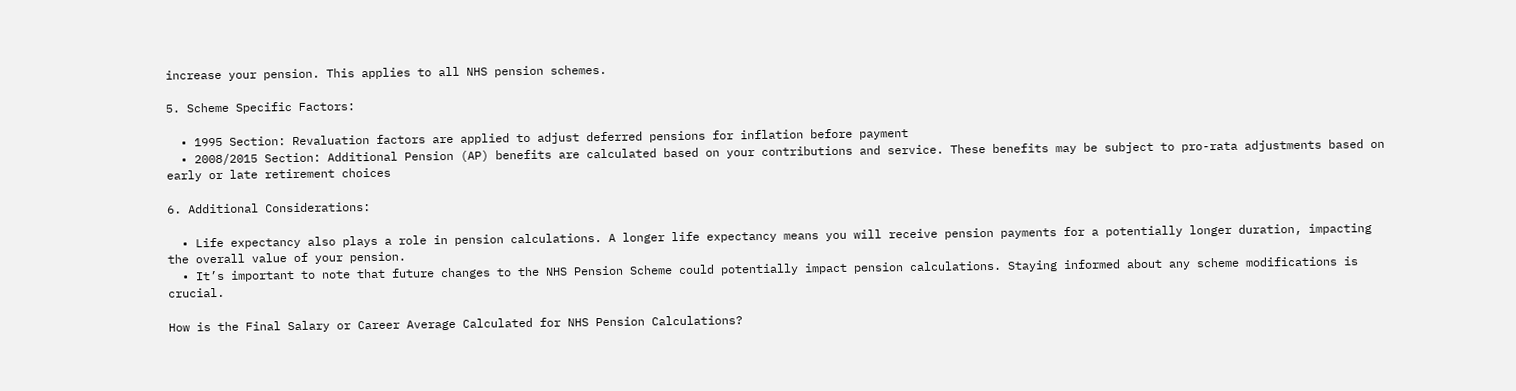increase your pension. This applies to all NHS pension schemes.

5. Scheme Specific Factors:

  • 1995 Section: Revaluation factors are applied to adjust deferred pensions for inflation before payment
  • 2008/2015 Section: Additional Pension (AP) benefits are calculated based on your contributions and service. These benefits may be subject to pro-rata adjustments based on early or late retirement choices

6. Additional Considerations:

  • Life expectancy also plays a role in pension calculations. A longer life expectancy means you will receive pension payments for a potentially longer duration, impacting the overall value of your pension.
  • It’s important to note that future changes to the NHS Pension Scheme could potentially impact pension calculations. Staying informed about any scheme modifications is crucial.

How is the Final Salary or Career Average Calculated for NHS Pension Calculations?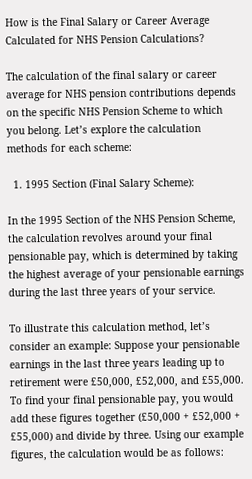How is the Final Salary or Career Average Calculated for NHS Pension Calculations?

The calculation of the final salary or career average for NHS pension contributions depends on the specific NHS Pension Scheme to which you belong. Let’s explore the calculation methods for each scheme:

  1. 1995 Section (Final Salary Scheme):

In the 1995 Section of the NHS Pension Scheme, the calculation revolves around your final pensionable pay, which is determined by taking the highest average of your pensionable earnings during the last three years of your service.

To illustrate this calculation method, let’s consider an example: Suppose your pensionable earnings in the last three years leading up to retirement were £50,000, £52,000, and £55,000. To find your final pensionable pay, you would add these figures together (£50,000 + £52,000 + £55,000) and divide by three. Using our example figures, the calculation would be as follows: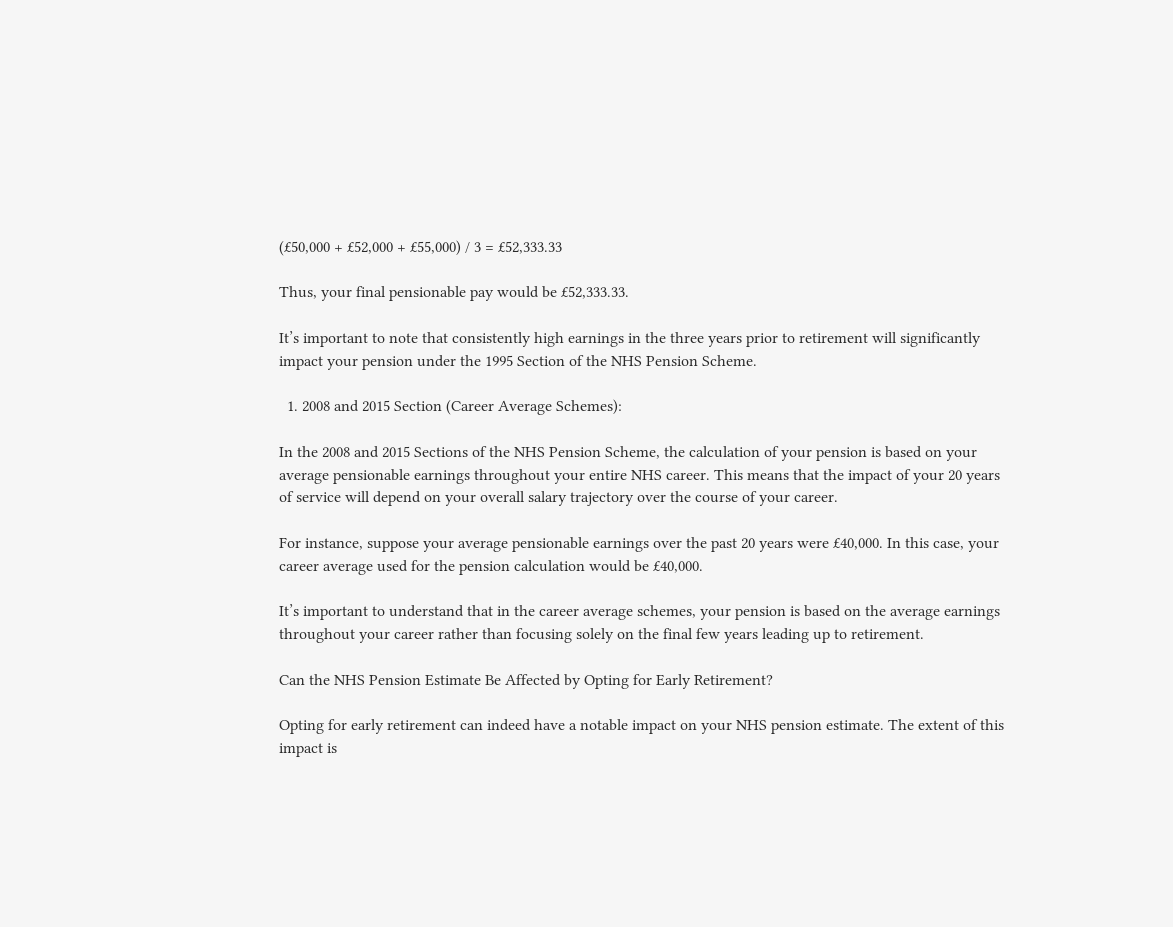(£50,000 + £52,000 + £55,000) / 3 = £52,333.33

Thus, your final pensionable pay would be £52,333.33.

It’s important to note that consistently high earnings in the three years prior to retirement will significantly impact your pension under the 1995 Section of the NHS Pension Scheme.

  1. 2008 and 2015 Section (Career Average Schemes):

In the 2008 and 2015 Sections of the NHS Pension Scheme, the calculation of your pension is based on your average pensionable earnings throughout your entire NHS career. This means that the impact of your 20 years of service will depend on your overall salary trajectory over the course of your career.

For instance, suppose your average pensionable earnings over the past 20 years were £40,000. In this case, your career average used for the pension calculation would be £40,000.

It’s important to understand that in the career average schemes, your pension is based on the average earnings throughout your career rather than focusing solely on the final few years leading up to retirement.

Can the NHS Pension Estimate Be Affected by Opting for Early Retirement?

Opting for early retirement can indeed have a notable impact on your NHS pension estimate. The extent of this impact is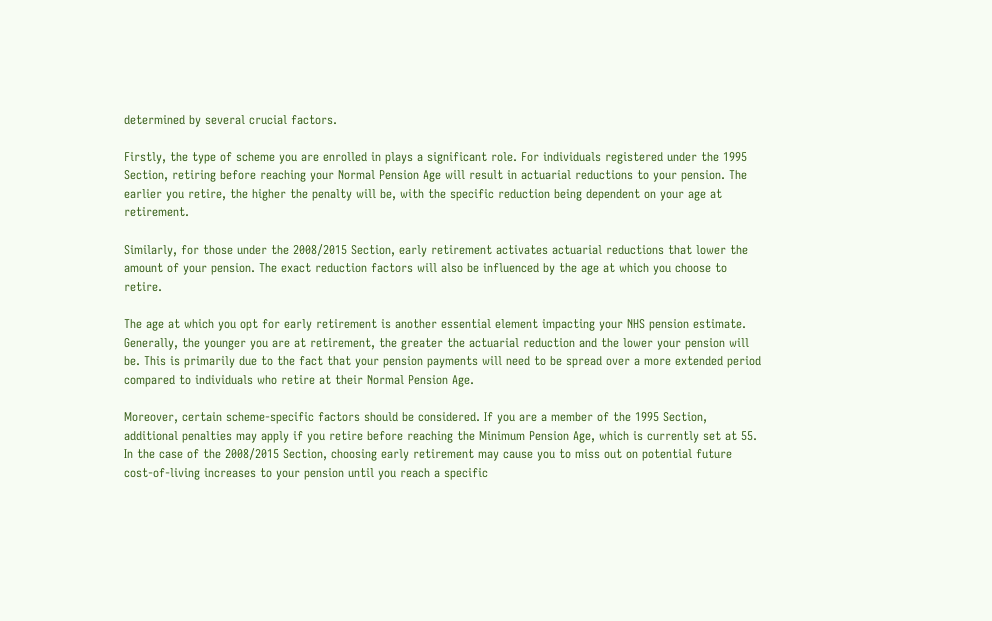determined by several crucial factors.

Firstly, the type of scheme you are enrolled in plays a significant role. For individuals registered under the 1995 Section, retiring before reaching your Normal Pension Age will result in actuarial reductions to your pension. The earlier you retire, the higher the penalty will be, with the specific reduction being dependent on your age at retirement.

Similarly, for those under the 2008/2015 Section, early retirement activates actuarial reductions that lower the amount of your pension. The exact reduction factors will also be influenced by the age at which you choose to retire.

The age at which you opt for early retirement is another essential element impacting your NHS pension estimate. Generally, the younger you are at retirement, the greater the actuarial reduction and the lower your pension will be. This is primarily due to the fact that your pension payments will need to be spread over a more extended period compared to individuals who retire at their Normal Pension Age.

Moreover, certain scheme-specific factors should be considered. If you are a member of the 1995 Section, additional penalties may apply if you retire before reaching the Minimum Pension Age, which is currently set at 55. In the case of the 2008/2015 Section, choosing early retirement may cause you to miss out on potential future cost-of-living increases to your pension until you reach a specific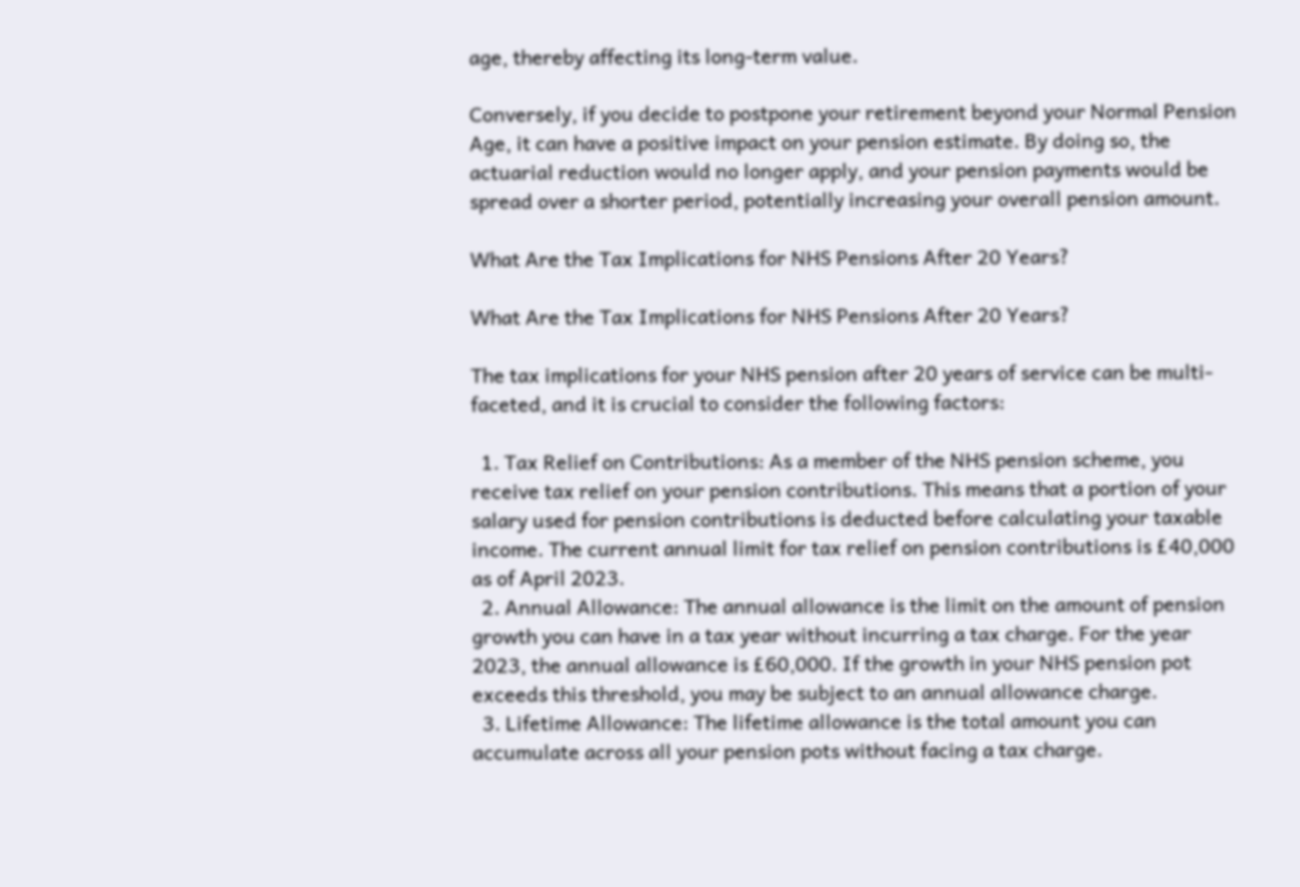age, thereby affecting its long-term value.

Conversely, if you decide to postpone your retirement beyond your Normal Pension Age, it can have a positive impact on your pension estimate. By doing so, the actuarial reduction would no longer apply, and your pension payments would be spread over a shorter period, potentially increasing your overall pension amount.

What Are the Tax Implications for NHS Pensions After 20 Years?

What Are the Tax Implications for NHS Pensions After 20 Years?

The tax implications for your NHS pension after 20 years of service can be multi-faceted, and it is crucial to consider the following factors:

  1. Tax Relief on Contributions: As a member of the NHS pension scheme, you receive tax relief on your pension contributions. This means that a portion of your salary used for pension contributions is deducted before calculating your taxable income. The current annual limit for tax relief on pension contributions is £40,000 as of April 2023.
  2. Annual Allowance: The annual allowance is the limit on the amount of pension growth you can have in a tax year without incurring a tax charge. For the year 2023, the annual allowance is £60,000. If the growth in your NHS pension pot exceeds this threshold, you may be subject to an annual allowance charge.
  3. Lifetime Allowance: The lifetime allowance is the total amount you can accumulate across all your pension pots without facing a tax charge.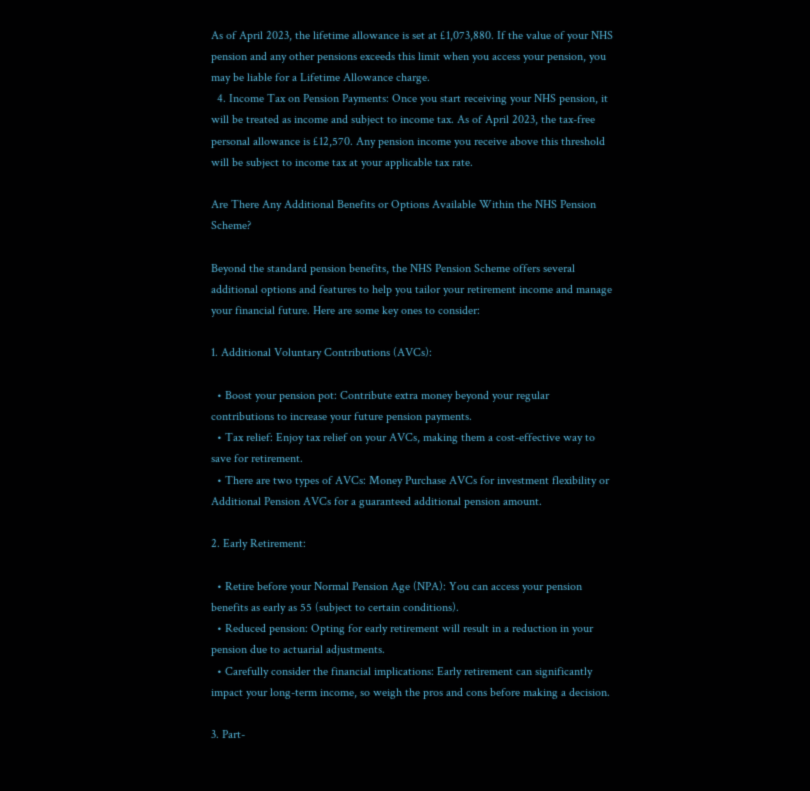As of April 2023, the lifetime allowance is set at £1,073,880. If the value of your NHS pension and any other pensions exceeds this limit when you access your pension, you may be liable for a Lifetime Allowance charge.
  4. Income Tax on Pension Payments: Once you start receiving your NHS pension, it will be treated as income and subject to income tax. As of April 2023, the tax-free personal allowance is £12,570. Any pension income you receive above this threshold will be subject to income tax at your applicable tax rate.

Are There Any Additional Benefits or Options Available Within the NHS Pension Scheme?

Beyond the standard pension benefits, the NHS Pension Scheme offers several additional options and features to help you tailor your retirement income and manage your financial future. Here are some key ones to consider:

1. Additional Voluntary Contributions (AVCs):

  • Boost your pension pot: Contribute extra money beyond your regular contributions to increase your future pension payments.
  • Tax relief: Enjoy tax relief on your AVCs, making them a cost-effective way to save for retirement.
  • There are two types of AVCs: Money Purchase AVCs for investment flexibility or Additional Pension AVCs for a guaranteed additional pension amount.

2. Early Retirement:

  • Retire before your Normal Pension Age (NPA): You can access your pension benefits as early as 55 (subject to certain conditions).
  • Reduced pension: Opting for early retirement will result in a reduction in your pension due to actuarial adjustments.
  • Carefully consider the financial implications: Early retirement can significantly impact your long-term income, so weigh the pros and cons before making a decision.

3. Part-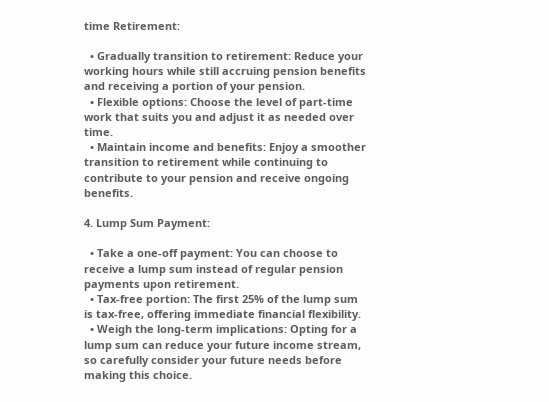time Retirement:

  • Gradually transition to retirement: Reduce your working hours while still accruing pension benefits and receiving a portion of your pension.
  • Flexible options: Choose the level of part-time work that suits you and adjust it as needed over time.
  • Maintain income and benefits: Enjoy a smoother transition to retirement while continuing to contribute to your pension and receive ongoing benefits.

4. Lump Sum Payment:

  • Take a one-off payment: You can choose to receive a lump sum instead of regular pension payments upon retirement.
  • Tax-free portion: The first 25% of the lump sum is tax-free, offering immediate financial flexibility.
  • Weigh the long-term implications: Opting for a lump sum can reduce your future income stream, so carefully consider your future needs before making this choice.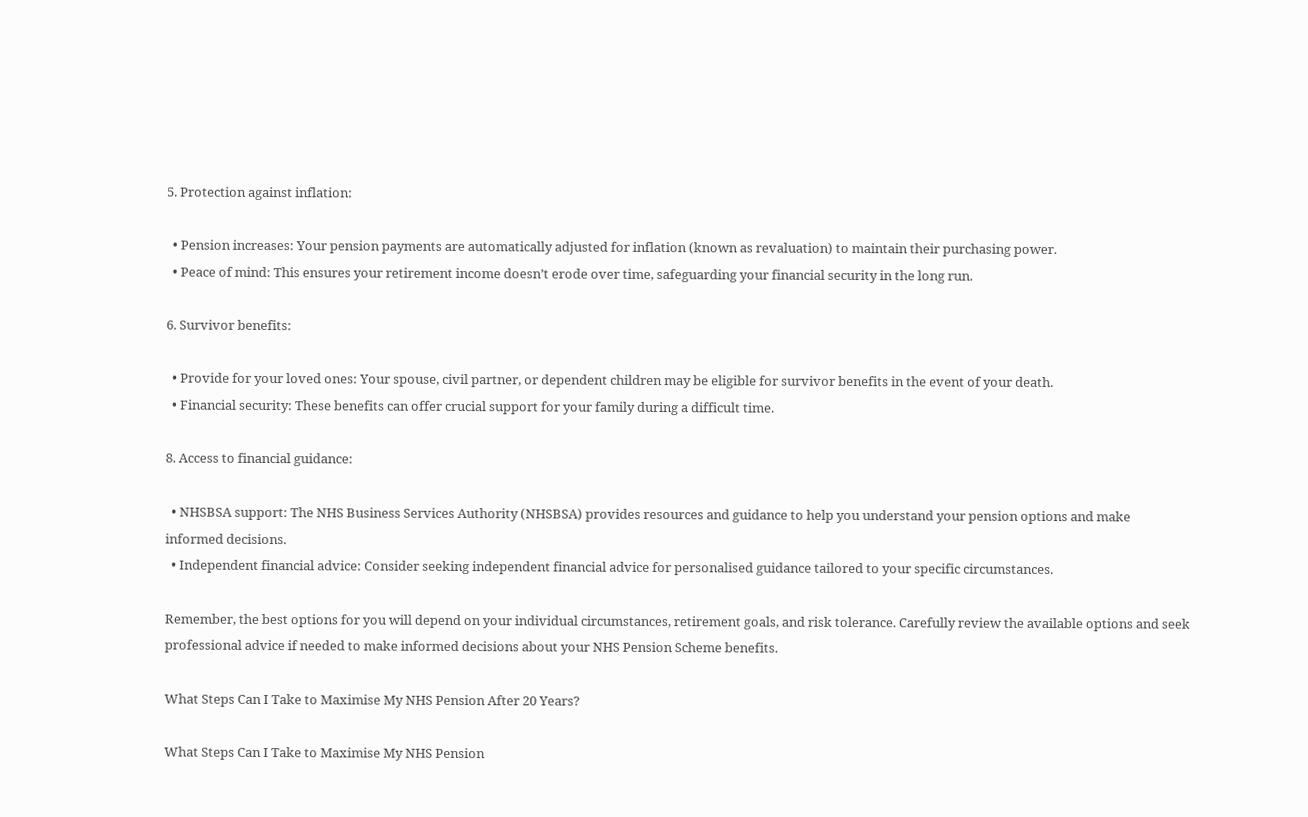5. Protection against inflation:

  • Pension increases: Your pension payments are automatically adjusted for inflation (known as revaluation) to maintain their purchasing power.
  • Peace of mind: This ensures your retirement income doesn’t erode over time, safeguarding your financial security in the long run.

6. Survivor benefits:

  • Provide for your loved ones: Your spouse, civil partner, or dependent children may be eligible for survivor benefits in the event of your death.
  • Financial security: These benefits can offer crucial support for your family during a difficult time.

8. Access to financial guidance:

  • NHSBSA support: The NHS Business Services Authority (NHSBSA) provides resources and guidance to help you understand your pension options and make informed decisions.
  • Independent financial advice: Consider seeking independent financial advice for personalised guidance tailored to your specific circumstances.

Remember, the best options for you will depend on your individual circumstances, retirement goals, and risk tolerance. Carefully review the available options and seek professional advice if needed to make informed decisions about your NHS Pension Scheme benefits.

What Steps Can I Take to Maximise My NHS Pension After 20 Years?

What Steps Can I Take to Maximise My NHS Pension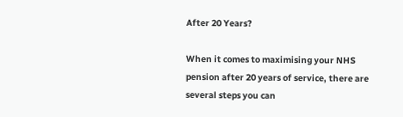After 20 Years?

When it comes to maximising your NHS pension after 20 years of service, there are several steps you can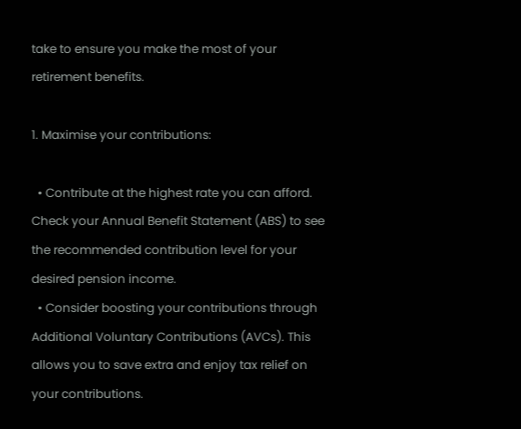take to ensure you make the most of your retirement benefits.

1. Maximise your contributions:

  • Contribute at the highest rate you can afford. Check your Annual Benefit Statement (ABS) to see the recommended contribution level for your desired pension income.
  • Consider boosting your contributions through Additional Voluntary Contributions (AVCs). This allows you to save extra and enjoy tax relief on your contributions.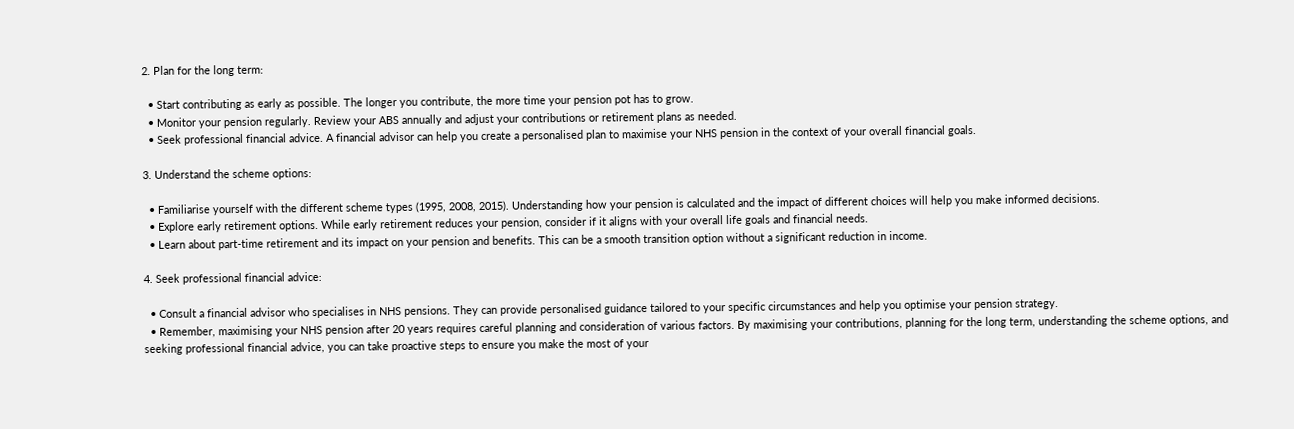2. Plan for the long term:

  • Start contributing as early as possible. The longer you contribute, the more time your pension pot has to grow.
  • Monitor your pension regularly. Review your ABS annually and adjust your contributions or retirement plans as needed.
  • Seek professional financial advice. A financial advisor can help you create a personalised plan to maximise your NHS pension in the context of your overall financial goals.

3. Understand the scheme options:

  • Familiarise yourself with the different scheme types (1995, 2008, 2015). Understanding how your pension is calculated and the impact of different choices will help you make informed decisions.
  • Explore early retirement options. While early retirement reduces your pension, consider if it aligns with your overall life goals and financial needs.
  • Learn about part-time retirement and its impact on your pension and benefits. This can be a smooth transition option without a significant reduction in income.

4. Seek professional financial advice:

  • Consult a financial advisor who specialises in NHS pensions. They can provide personalised guidance tailored to your specific circumstances and help you optimise your pension strategy.
  • Remember, maximising your NHS pension after 20 years requires careful planning and consideration of various factors. By maximising your contributions, planning for the long term, understanding the scheme options, and seeking professional financial advice, you can take proactive steps to ensure you make the most of your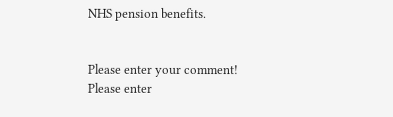NHS pension benefits.


Please enter your comment!
Please enter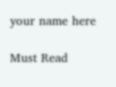your name here

Must Read